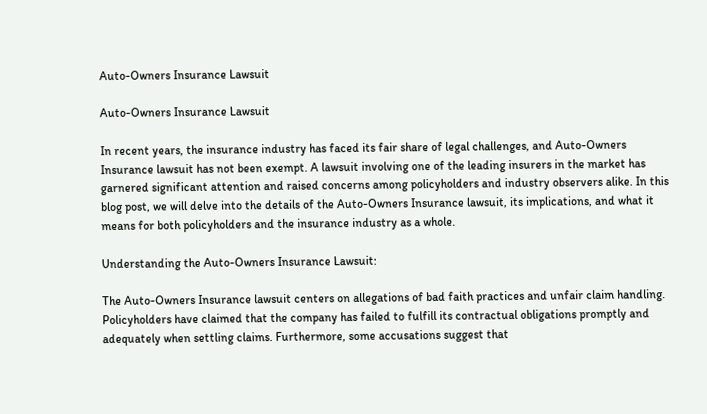Auto-Owners Insurance Lawsuit

Auto-Owners Insurance Lawsuit

In recent years, the insurance industry has faced its fair share of legal challenges, and Auto-Owners Insurance lawsuit has not been exempt. A lawsuit involving one of the leading insurers in the market has garnered significant attention and raised concerns among policyholders and industry observers alike. In this blog post, we will delve into the details of the Auto-Owners Insurance lawsuit, its implications, and what it means for both policyholders and the insurance industry as a whole.

Understanding the Auto-Owners Insurance Lawsuit:

The Auto-Owners Insurance lawsuit centers on allegations of bad faith practices and unfair claim handling. Policyholders have claimed that the company has failed to fulfill its contractual obligations promptly and adequately when settling claims. Furthermore, some accusations suggest that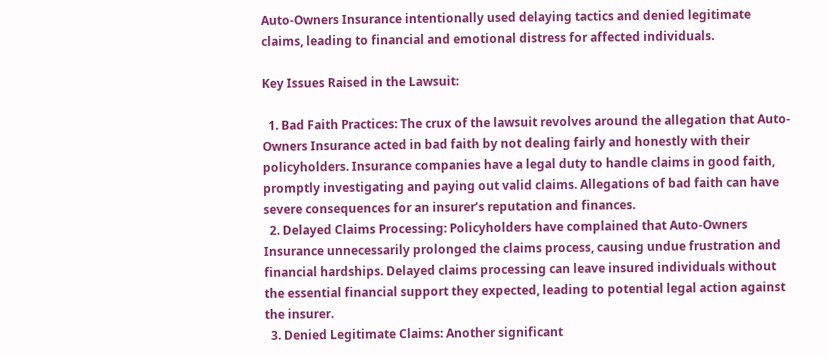Auto-Owners Insurance intentionally used delaying tactics and denied legitimate claims, leading to financial and emotional distress for affected individuals.

Key Issues Raised in the Lawsuit:

  1. Bad Faith Practices: The crux of the lawsuit revolves around the allegation that Auto-Owners Insurance acted in bad faith by not dealing fairly and honestly with their policyholders. Insurance companies have a legal duty to handle claims in good faith, promptly investigating and paying out valid claims. Allegations of bad faith can have severe consequences for an insurer’s reputation and finances.
  2. Delayed Claims Processing: Policyholders have complained that Auto-Owners Insurance unnecessarily prolonged the claims process, causing undue frustration and financial hardships. Delayed claims processing can leave insured individuals without the essential financial support they expected, leading to potential legal action against the insurer.
  3. Denied Legitimate Claims: Another significant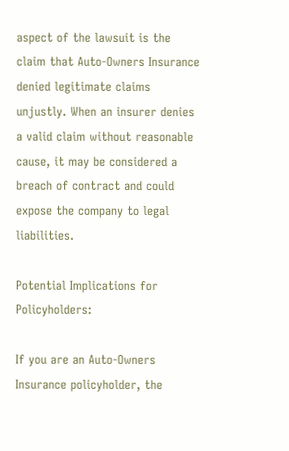aspect of the lawsuit is the claim that Auto-Owners Insurance denied legitimate claims unjustly. When an insurer denies a valid claim without reasonable cause, it may be considered a breach of contract and could expose the company to legal liabilities.

Potential Implications for Policyholders:

If you are an Auto-Owners Insurance policyholder, the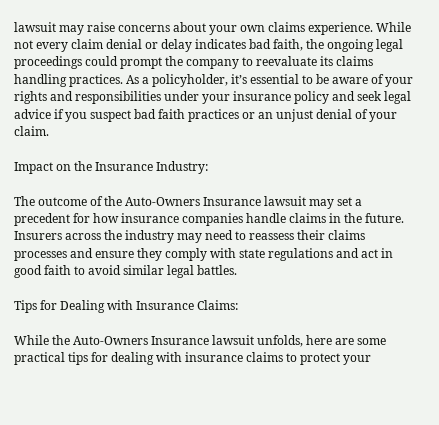lawsuit may raise concerns about your own claims experience. While not every claim denial or delay indicates bad faith, the ongoing legal proceedings could prompt the company to reevaluate its claims handling practices. As a policyholder, it’s essential to be aware of your rights and responsibilities under your insurance policy and seek legal advice if you suspect bad faith practices or an unjust denial of your claim.

Impact on the Insurance Industry:

The outcome of the Auto-Owners Insurance lawsuit may set a precedent for how insurance companies handle claims in the future. Insurers across the industry may need to reassess their claims processes and ensure they comply with state regulations and act in good faith to avoid similar legal battles.

Tips for Dealing with Insurance Claims:

While the Auto-Owners Insurance lawsuit unfolds, here are some practical tips for dealing with insurance claims to protect your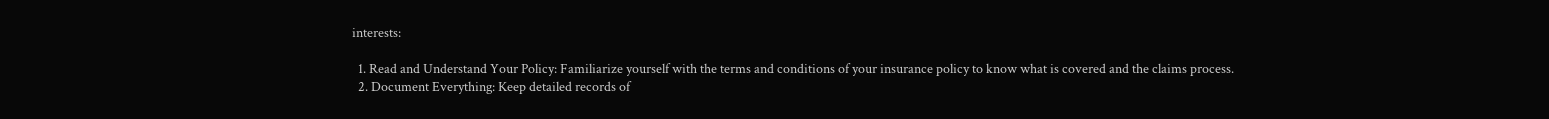interests:

  1. Read and Understand Your Policy: Familiarize yourself with the terms and conditions of your insurance policy to know what is covered and the claims process.
  2. Document Everything: Keep detailed records of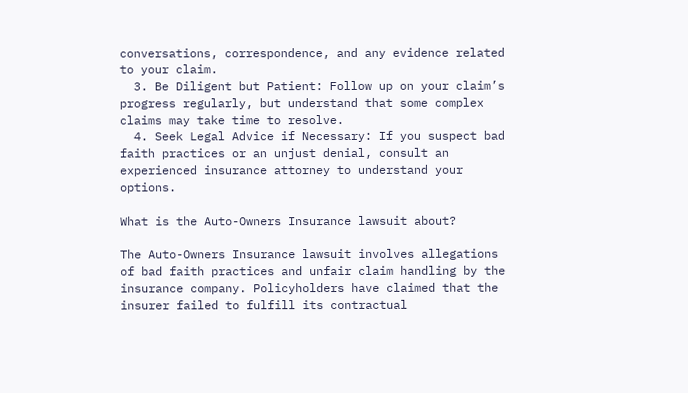conversations, correspondence, and any evidence related to your claim.
  3. Be Diligent but Patient: Follow up on your claim’s progress regularly, but understand that some complex claims may take time to resolve.
  4. Seek Legal Advice if Necessary: If you suspect bad faith practices or an unjust denial, consult an experienced insurance attorney to understand your options.

What is the Auto-Owners Insurance lawsuit about?

The Auto-Owners Insurance lawsuit involves allegations of bad faith practices and unfair claim handling by the insurance company. Policyholders have claimed that the insurer failed to fulfill its contractual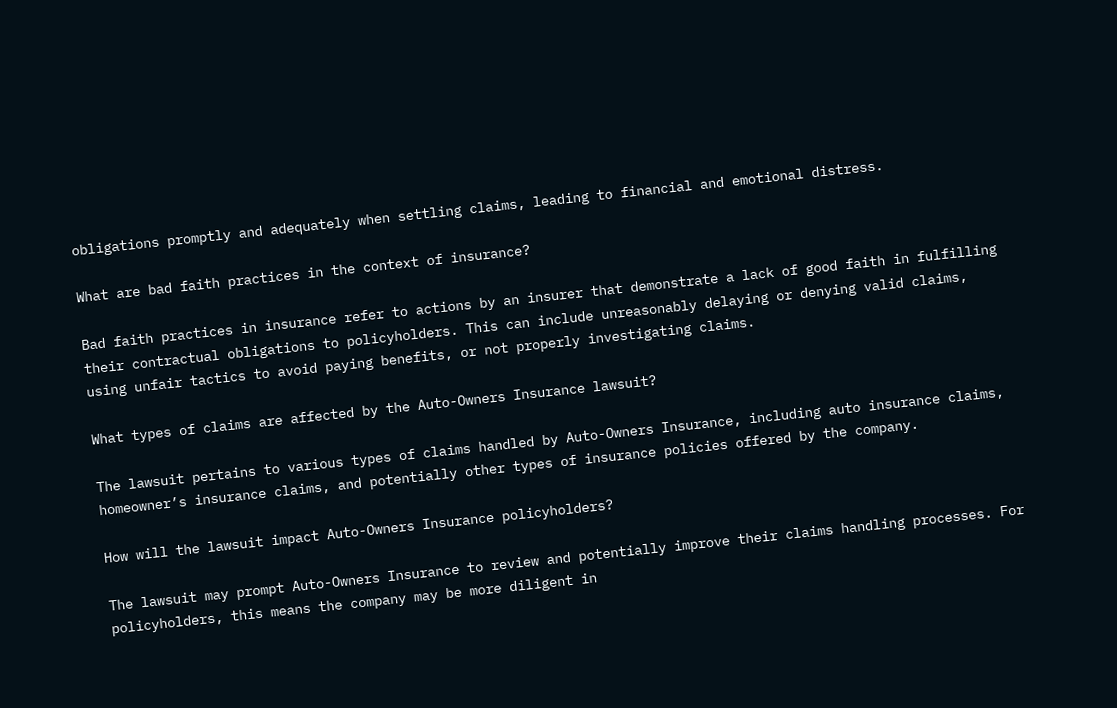obligations promptly and adequately when settling claims, leading to financial and emotional distress.

What are bad faith practices in the context of insurance?

Bad faith practices in insurance refer to actions by an insurer that demonstrate a lack of good faith in fulfilling their contractual obligations to policyholders. This can include unreasonably delaying or denying valid claims, using unfair tactics to avoid paying benefits, or not properly investigating claims.

What types of claims are affected by the Auto-Owners Insurance lawsuit?

The lawsuit pertains to various types of claims handled by Auto-Owners Insurance, including auto insurance claims, homeowner’s insurance claims, and potentially other types of insurance policies offered by the company.

How will the lawsuit impact Auto-Owners Insurance policyholders?

The lawsuit may prompt Auto-Owners Insurance to review and potentially improve their claims handling processes. For policyholders, this means the company may be more diligent in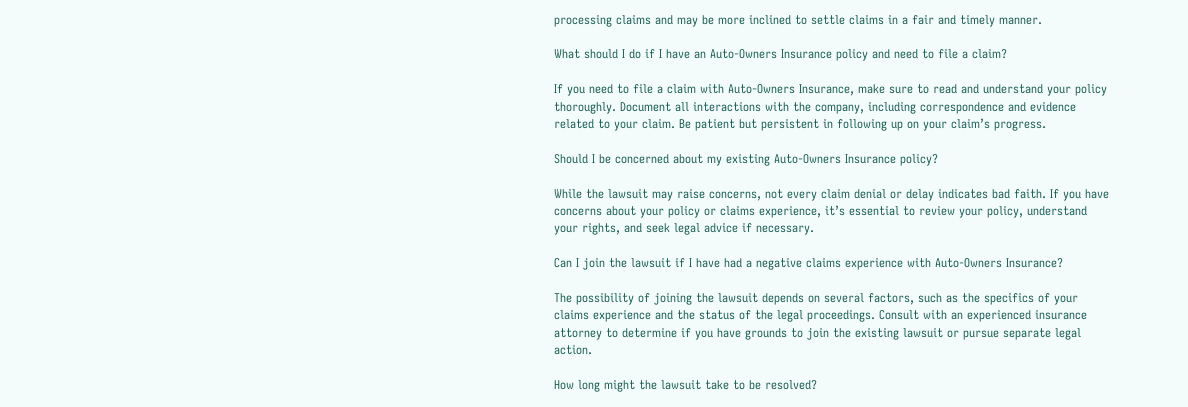processing claims and may be more inclined to settle claims in a fair and timely manner.

What should I do if I have an Auto-Owners Insurance policy and need to file a claim?

If you need to file a claim with Auto-Owners Insurance, make sure to read and understand your policy thoroughly. Document all interactions with the company, including correspondence and evidence related to your claim. Be patient but persistent in following up on your claim’s progress.

Should I be concerned about my existing Auto-Owners Insurance policy?

While the lawsuit may raise concerns, not every claim denial or delay indicates bad faith. If you have concerns about your policy or claims experience, it’s essential to review your policy, understand your rights, and seek legal advice if necessary.

Can I join the lawsuit if I have had a negative claims experience with Auto-Owners Insurance?

The possibility of joining the lawsuit depends on several factors, such as the specifics of your claims experience and the status of the legal proceedings. Consult with an experienced insurance attorney to determine if you have grounds to join the existing lawsuit or pursue separate legal action.

How long might the lawsuit take to be resolved?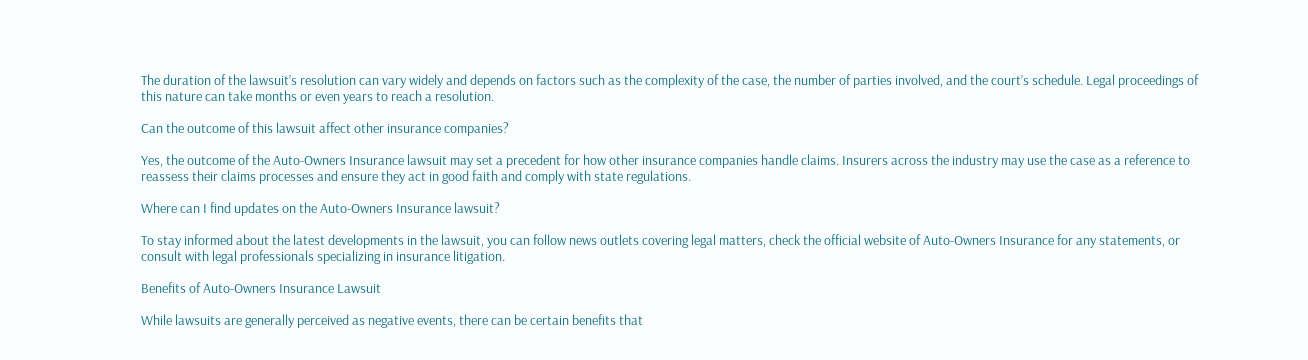The duration of the lawsuit’s resolution can vary widely and depends on factors such as the complexity of the case, the number of parties involved, and the court’s schedule. Legal proceedings of this nature can take months or even years to reach a resolution.

Can the outcome of this lawsuit affect other insurance companies?

Yes, the outcome of the Auto-Owners Insurance lawsuit may set a precedent for how other insurance companies handle claims. Insurers across the industry may use the case as a reference to reassess their claims processes and ensure they act in good faith and comply with state regulations.

Where can I find updates on the Auto-Owners Insurance lawsuit?

To stay informed about the latest developments in the lawsuit, you can follow news outlets covering legal matters, check the official website of Auto-Owners Insurance for any statements, or consult with legal professionals specializing in insurance litigation.

Benefits of Auto-Owners Insurance Lawsuit

While lawsuits are generally perceived as negative events, there can be certain benefits that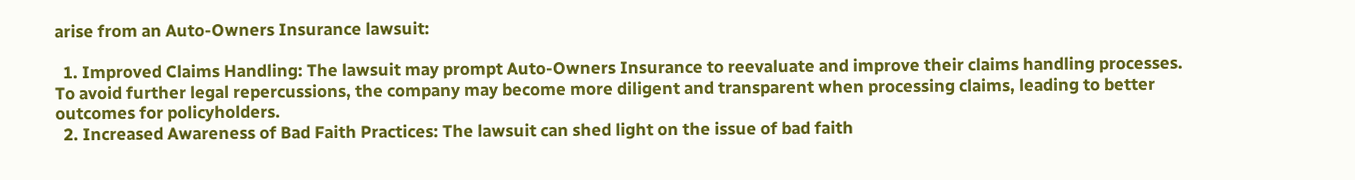arise from an Auto-Owners Insurance lawsuit:

  1. Improved Claims Handling: The lawsuit may prompt Auto-Owners Insurance to reevaluate and improve their claims handling processes. To avoid further legal repercussions, the company may become more diligent and transparent when processing claims, leading to better outcomes for policyholders.
  2. Increased Awareness of Bad Faith Practices: The lawsuit can shed light on the issue of bad faith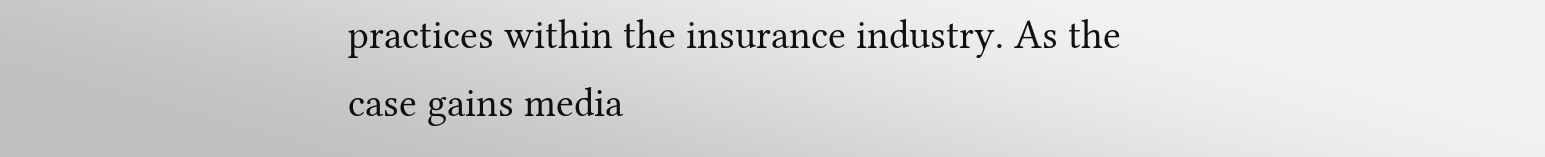practices within the insurance industry. As the case gains media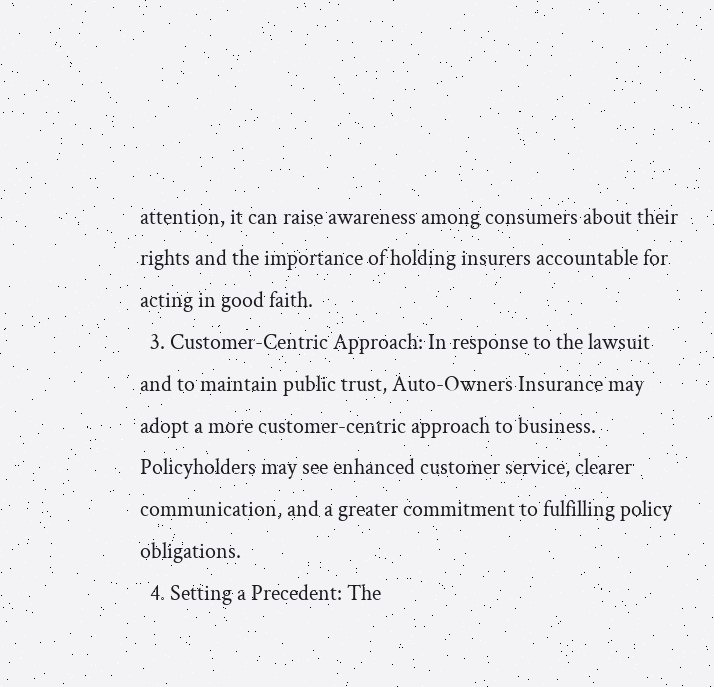attention, it can raise awareness among consumers about their rights and the importance of holding insurers accountable for acting in good faith.
  3. Customer-Centric Approach: In response to the lawsuit and to maintain public trust, Auto-Owners Insurance may adopt a more customer-centric approach to business. Policyholders may see enhanced customer service, clearer communication, and a greater commitment to fulfilling policy obligations.
  4. Setting a Precedent: The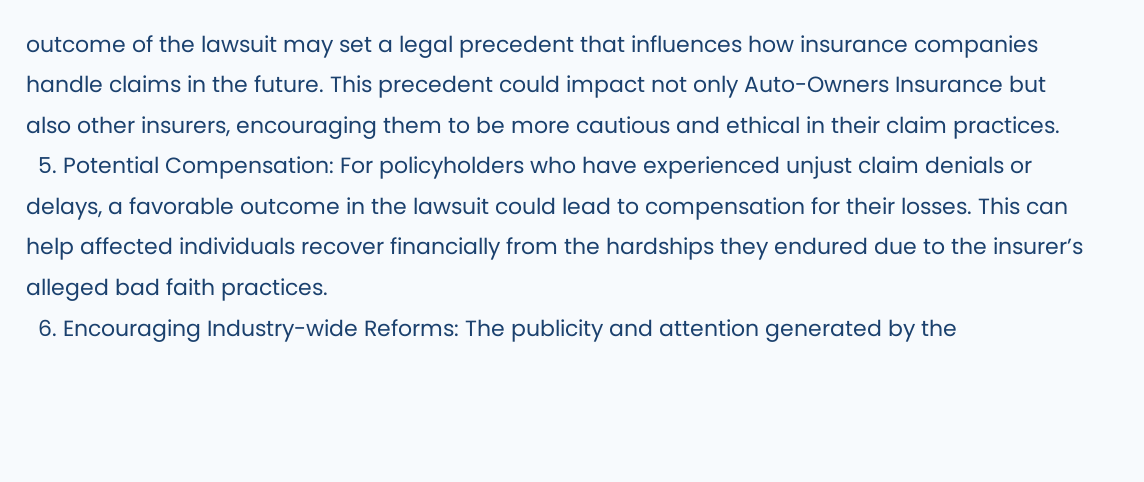outcome of the lawsuit may set a legal precedent that influences how insurance companies handle claims in the future. This precedent could impact not only Auto-Owners Insurance but also other insurers, encouraging them to be more cautious and ethical in their claim practices.
  5. Potential Compensation: For policyholders who have experienced unjust claim denials or delays, a favorable outcome in the lawsuit could lead to compensation for their losses. This can help affected individuals recover financially from the hardships they endured due to the insurer’s alleged bad faith practices.
  6. Encouraging Industry-wide Reforms: The publicity and attention generated by the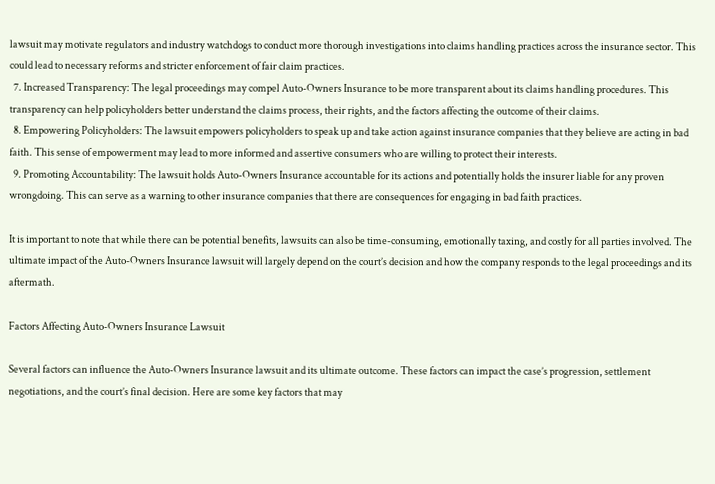lawsuit may motivate regulators and industry watchdogs to conduct more thorough investigations into claims handling practices across the insurance sector. This could lead to necessary reforms and stricter enforcement of fair claim practices.
  7. Increased Transparency: The legal proceedings may compel Auto-Owners Insurance to be more transparent about its claims handling procedures. This transparency can help policyholders better understand the claims process, their rights, and the factors affecting the outcome of their claims.
  8. Empowering Policyholders: The lawsuit empowers policyholders to speak up and take action against insurance companies that they believe are acting in bad faith. This sense of empowerment may lead to more informed and assertive consumers who are willing to protect their interests.
  9. Promoting Accountability: The lawsuit holds Auto-Owners Insurance accountable for its actions and potentially holds the insurer liable for any proven wrongdoing. This can serve as a warning to other insurance companies that there are consequences for engaging in bad faith practices.

It is important to note that while there can be potential benefits, lawsuits can also be time-consuming, emotionally taxing, and costly for all parties involved. The ultimate impact of the Auto-Owners Insurance lawsuit will largely depend on the court’s decision and how the company responds to the legal proceedings and its aftermath.

Factors Affecting Auto-Owners Insurance Lawsuit

Several factors can influence the Auto-Owners Insurance lawsuit and its ultimate outcome. These factors can impact the case’s progression, settlement negotiations, and the court’s final decision. Here are some key factors that may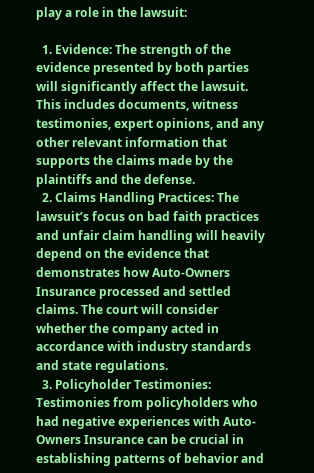play a role in the lawsuit:

  1. Evidence: The strength of the evidence presented by both parties will significantly affect the lawsuit. This includes documents, witness testimonies, expert opinions, and any other relevant information that supports the claims made by the plaintiffs and the defense.
  2. Claims Handling Practices: The lawsuit’s focus on bad faith practices and unfair claim handling will heavily depend on the evidence that demonstrates how Auto-Owners Insurance processed and settled claims. The court will consider whether the company acted in accordance with industry standards and state regulations.
  3. Policyholder Testimonies: Testimonies from policyholders who had negative experiences with Auto-Owners Insurance can be crucial in establishing patterns of behavior and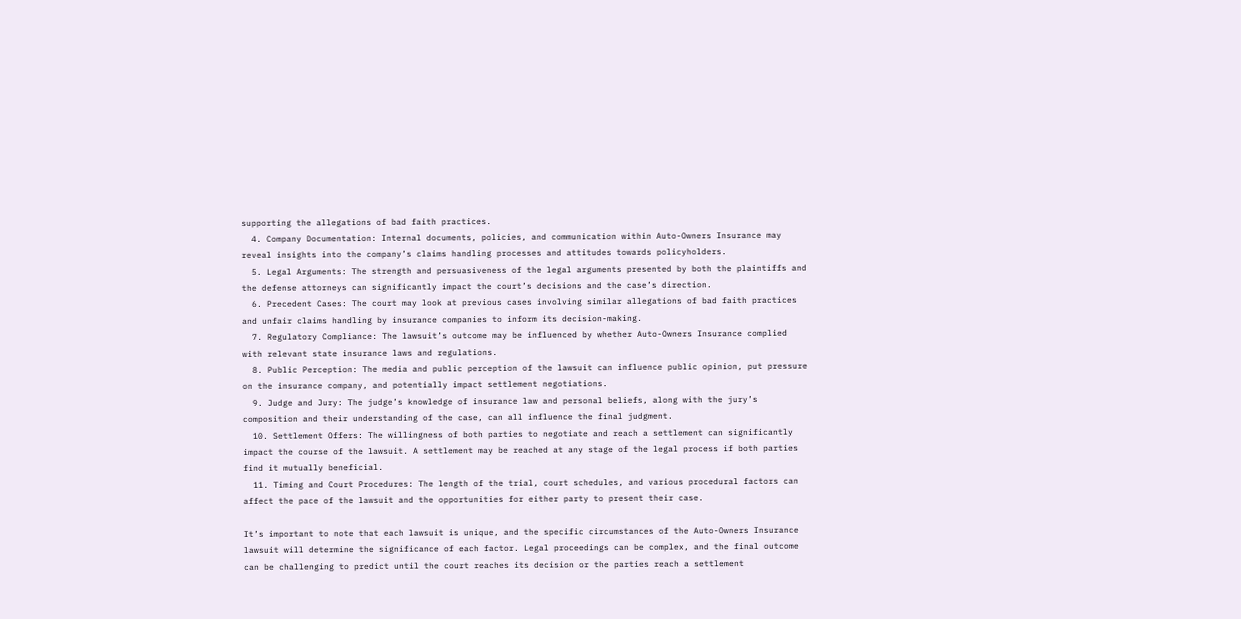supporting the allegations of bad faith practices.
  4. Company Documentation: Internal documents, policies, and communication within Auto-Owners Insurance may reveal insights into the company’s claims handling processes and attitudes towards policyholders.
  5. Legal Arguments: The strength and persuasiveness of the legal arguments presented by both the plaintiffs and the defense attorneys can significantly impact the court’s decisions and the case’s direction.
  6. Precedent Cases: The court may look at previous cases involving similar allegations of bad faith practices and unfair claims handling by insurance companies to inform its decision-making.
  7. Regulatory Compliance: The lawsuit’s outcome may be influenced by whether Auto-Owners Insurance complied with relevant state insurance laws and regulations.
  8. Public Perception: The media and public perception of the lawsuit can influence public opinion, put pressure on the insurance company, and potentially impact settlement negotiations.
  9. Judge and Jury: The judge’s knowledge of insurance law and personal beliefs, along with the jury’s composition and their understanding of the case, can all influence the final judgment.
  10. Settlement Offers: The willingness of both parties to negotiate and reach a settlement can significantly impact the course of the lawsuit. A settlement may be reached at any stage of the legal process if both parties find it mutually beneficial.
  11. Timing and Court Procedures: The length of the trial, court schedules, and various procedural factors can affect the pace of the lawsuit and the opportunities for either party to present their case.

It’s important to note that each lawsuit is unique, and the specific circumstances of the Auto-Owners Insurance lawsuit will determine the significance of each factor. Legal proceedings can be complex, and the final outcome can be challenging to predict until the court reaches its decision or the parties reach a settlement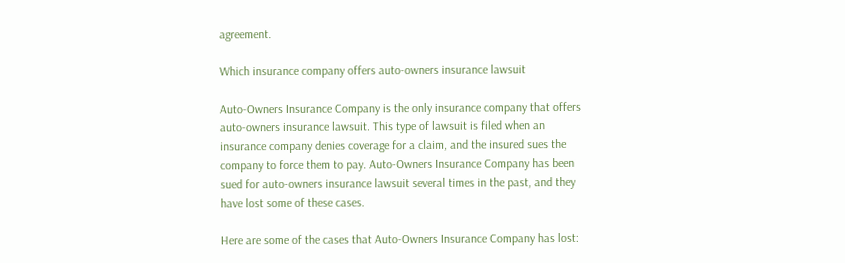agreement.

Which insurance company offers auto-owners insurance lawsuit

Auto-Owners Insurance Company is the only insurance company that offers auto-owners insurance lawsuit. This type of lawsuit is filed when an insurance company denies coverage for a claim, and the insured sues the company to force them to pay. Auto-Owners Insurance Company has been sued for auto-owners insurance lawsuit several times in the past, and they have lost some of these cases.

Here are some of the cases that Auto-Owners Insurance Company has lost: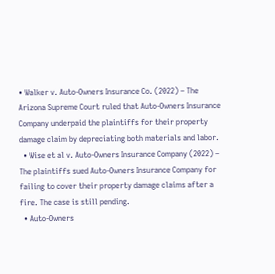• Walker v. Auto-Owners Insurance Co. (2022) – The Arizona Supreme Court ruled that Auto-Owners Insurance Company underpaid the plaintiffs for their property damage claim by depreciating both materials and labor.
  • Wise et al v. Auto-Owners Insurance Company (2022) – The plaintiffs sued Auto-Owners Insurance Company for failing to cover their property damage claims after a fire. The case is still pending.
  • Auto-Owners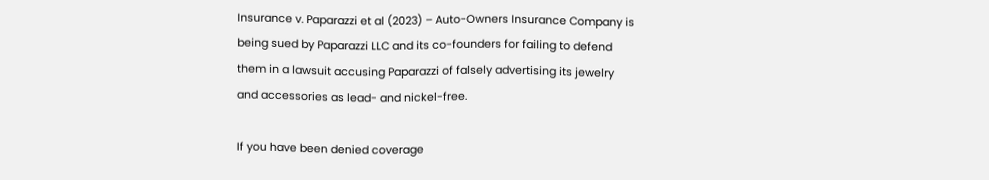Insurance v. Paparazzi et al (2023) – Auto-Owners Insurance Company is being sued by Paparazzi LLC and its co-founders for failing to defend them in a lawsuit accusing Paparazzi of falsely advertising its jewelry and accessories as lead- and nickel-free.

If you have been denied coverage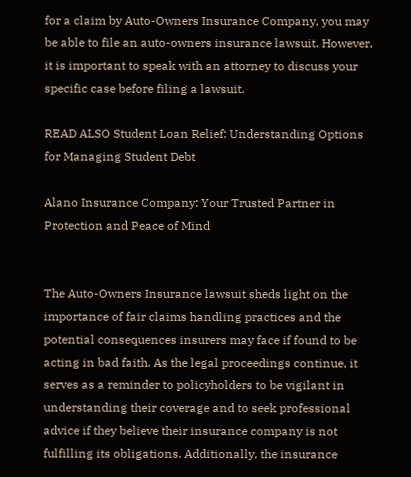for a claim by Auto-Owners Insurance Company, you may be able to file an auto-owners insurance lawsuit. However, it is important to speak with an attorney to discuss your specific case before filing a lawsuit.

READ ALSO Student Loan Relief: Understanding Options for Managing Student Debt

Alano Insurance Company: Your Trusted Partner in Protection and Peace of Mind


The Auto-Owners Insurance lawsuit sheds light on the importance of fair claims handling practices and the potential consequences insurers may face if found to be acting in bad faith. As the legal proceedings continue, it serves as a reminder to policyholders to be vigilant in understanding their coverage and to seek professional advice if they believe their insurance company is not fulfilling its obligations. Additionally, the insurance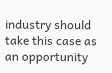industry should take this case as an opportunity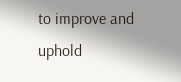to improve and uphold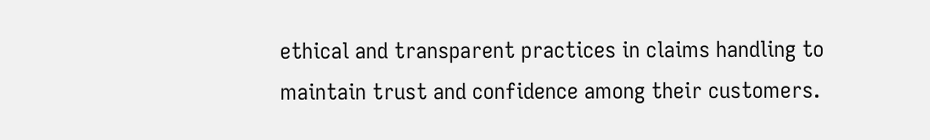ethical and transparent practices in claims handling to maintain trust and confidence among their customers.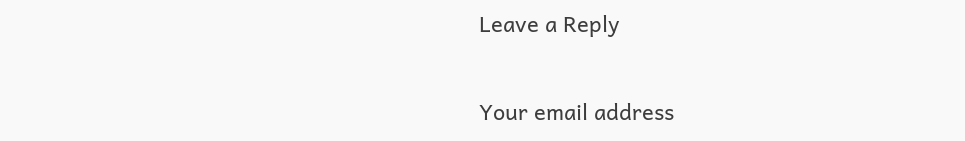Leave a Reply

Your email address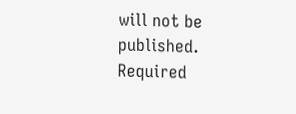will not be published. Required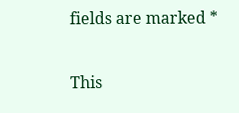fields are marked *

This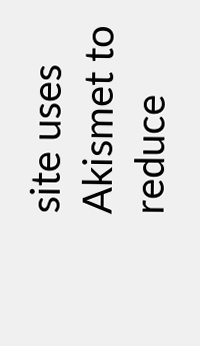site uses Akismet to reduce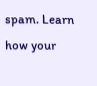spam. Learn how your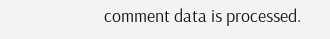comment data is processed.